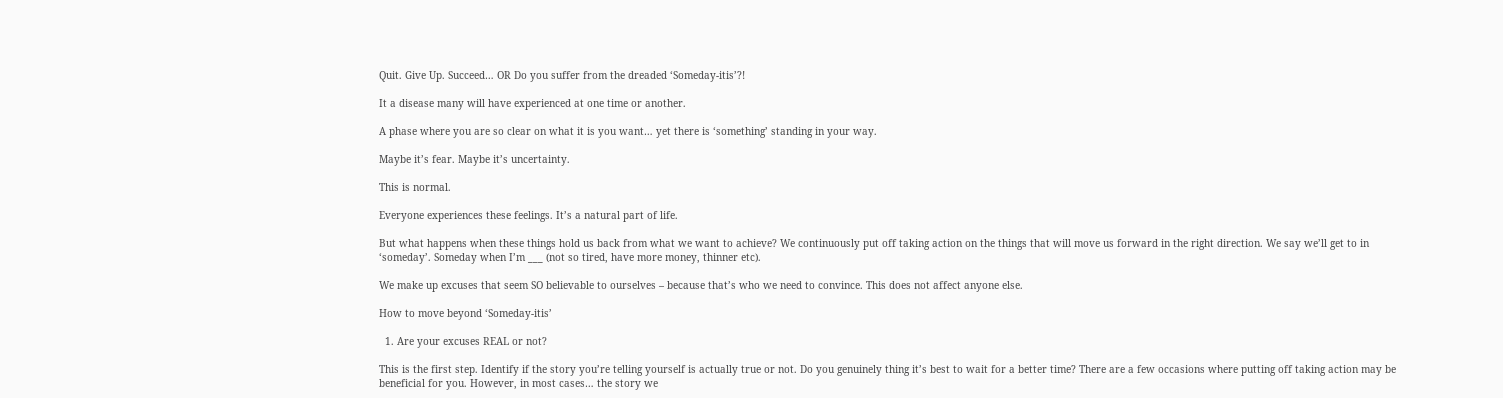Quit. Give Up. Succeed… OR Do you suffer from the dreaded ‘Someday-itis’?!

It a disease many will have experienced at one time or another.

A phase where you are so clear on what it is you want… yet there is ‘something’ standing in your way.

Maybe it’s fear. Maybe it’s uncertainty.

This is normal.

Everyone experiences these feelings. It’s a natural part of life.

But what happens when these things hold us back from what we want to achieve? We continuously put off taking action on the things that will move us forward in the right direction. We say we’ll get to in ‘someday’. Someday when I’m ___ (not so tired, have more money, thinner etc).

We make up excuses that seem SO believable to ourselves – because that’s who we need to convince. This does not affect anyone else.

How to move beyond ‘Someday-itis’

  1. Are your excuses REAL or not?

This is the first step. Identify if the story you’re telling yourself is actually true or not. Do you genuinely thing it’s best to wait for a better time? There are a few occasions where putting off taking action may be beneficial for you. However, in most cases… the story we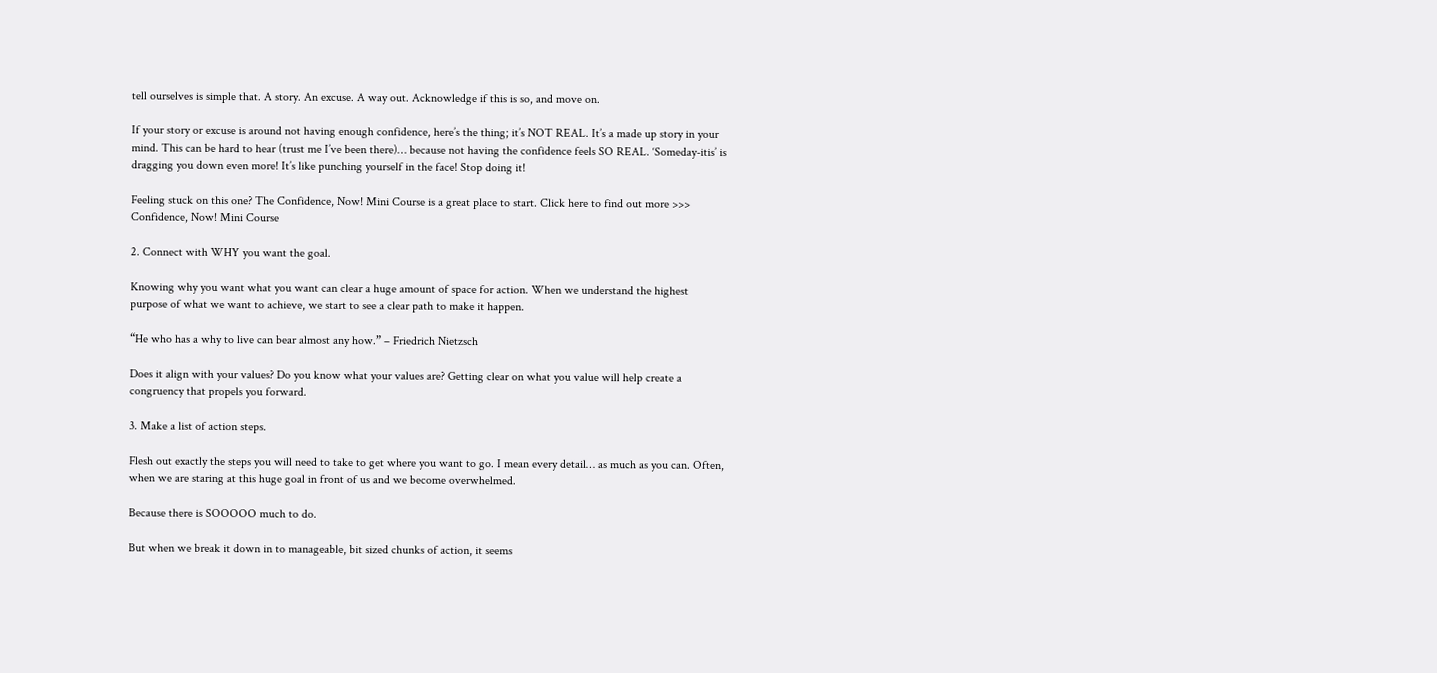tell ourselves is simple that. A story. An excuse. A way out. Acknowledge if this is so, and move on.

If your story or excuse is around not having enough confidence, here’s the thing; it’s NOT REAL. It’s a made up story in your mind. This can be hard to hear (trust me I’ve been there)… because not having the confidence feels SO REAL. ‘Someday-itis’ is dragging you down even more! It’s like punching yourself in the face! Stop doing it!

Feeling stuck on this one? The Confidence, Now! Mini Course is a great place to start. Click here to find out more >>> Confidence, Now! Mini Course

2. Connect with WHY you want the goal.

Knowing why you want what you want can clear a huge amount of space for action. When we understand the highest purpose of what we want to achieve, we start to see a clear path to make it happen.

“He who has a why to live can bear almost any how.” – Friedrich Nietzsch

Does it align with your values? Do you know what your values are? Getting clear on what you value will help create a congruency that propels you forward.

3. Make a list of action steps.

Flesh out exactly the steps you will need to take to get where you want to go. I mean every detail… as much as you can. Often, when we are staring at this huge goal in front of us and we become overwhelmed.

Because there is SOOOOO much to do.

But when we break it down in to manageable, bit sized chunks of action, it seems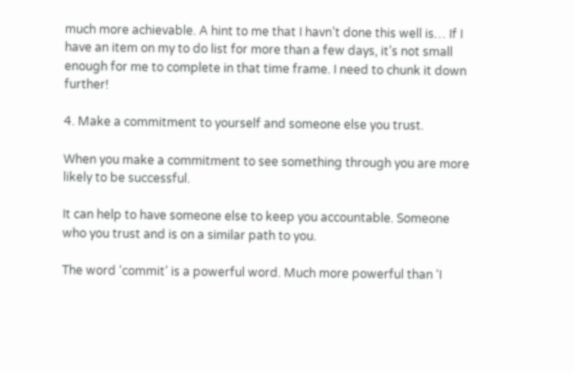much more achievable. A hint to me that I havn’t done this well is… If I have an item on my to do list for more than a few days, it’s not small enough for me to complete in that time frame. I need to chunk it down further!

4. Make a commitment to yourself and someone else you trust.

When you make a commitment to see something through you are more likely to be successful.

It can help to have someone else to keep you accountable. Someone who you trust and is on a similar path to you.

The word ‘commit’ is a powerful word. Much more powerful than ‘I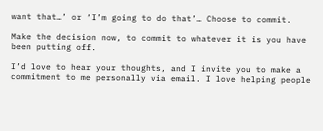want that…’ or ‘I’m going to do that’… Choose to commit.

Make the decision now, to commit to whatever it is you have been putting off.

I’d love to hear your thoughts, and I invite you to make a commitment to me personally via email. I love helping people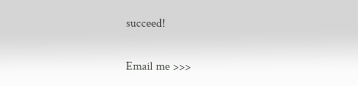succeed!

Email me >>>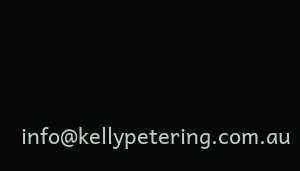info@kellypetering.com.au